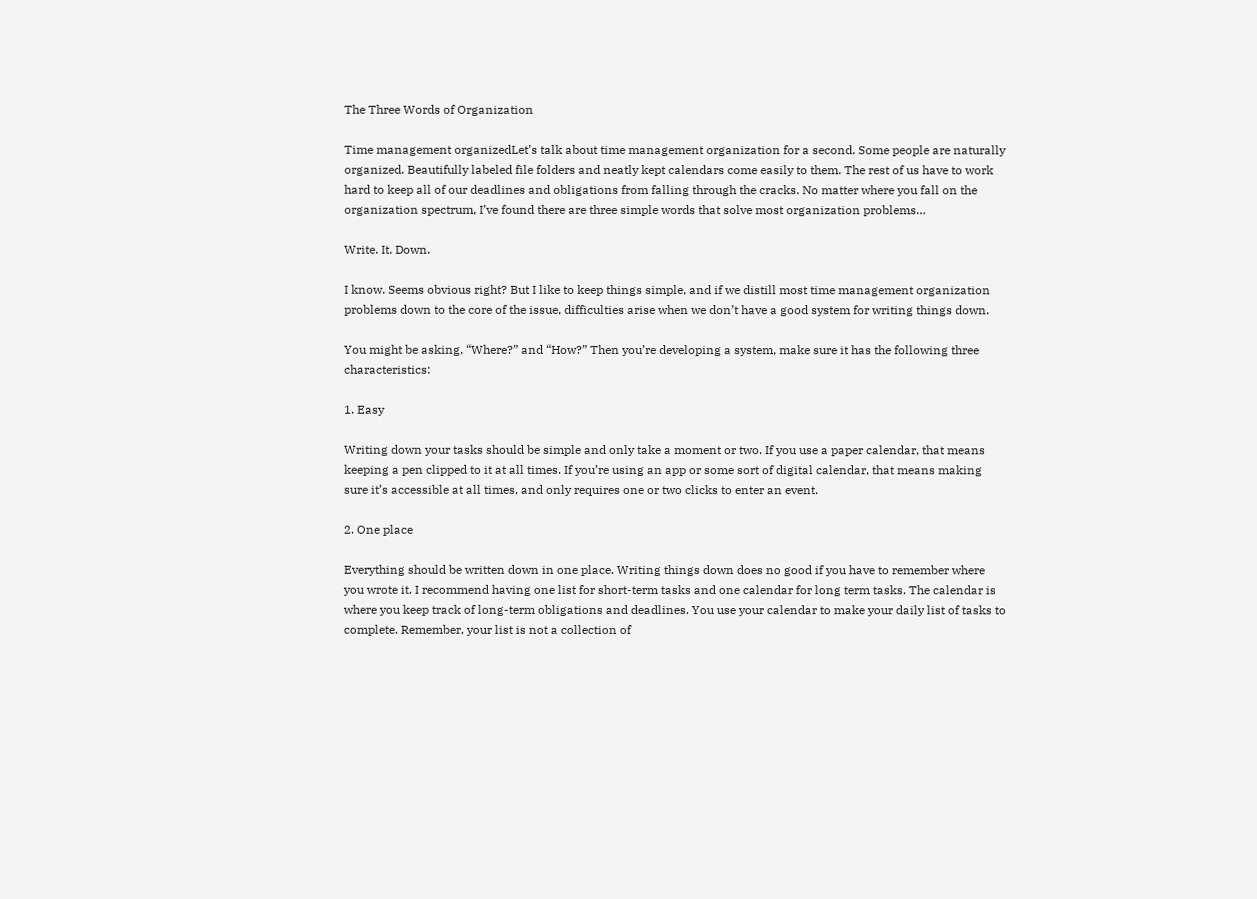The Three Words of Organization

Time management organizedLet’s talk about time management organization for a second. Some people are naturally organized. Beautifully labeled file folders and neatly kept calendars come easily to them. The rest of us have to work hard to keep all of our deadlines and obligations from falling through the cracks. No matter where you fall on the organization spectrum, I’ve found there are three simple words that solve most organization problems…

Write. It. Down.

I know. Seems obvious right? But I like to keep things simple, and if we distill most time management organization problems down to the core of the issue, difficulties arise when we don’t have a good system for writing things down.

You might be asking, “Where?” and “How?” Then you’re developing a system, make sure it has the following three characteristics:

1. Easy

Writing down your tasks should be simple and only take a moment or two. If you use a paper calendar, that means keeping a pen clipped to it at all times. If you’re using an app or some sort of digital calendar, that means making sure it’s accessible at all times, and only requires one or two clicks to enter an event.

2. One place

Everything should be written down in one place. Writing things down does no good if you have to remember where you wrote it. I recommend having one list for short-term tasks and one calendar for long term tasks. The calendar is where you keep track of long-term obligations and deadlines. You use your calendar to make your daily list of tasks to complete. Remember, your list is not a collection of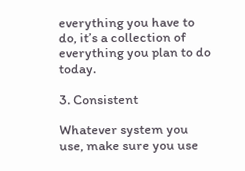everything you have to do, it’s a collection of everything you plan to do today.

3. Consistent

Whatever system you use, make sure you use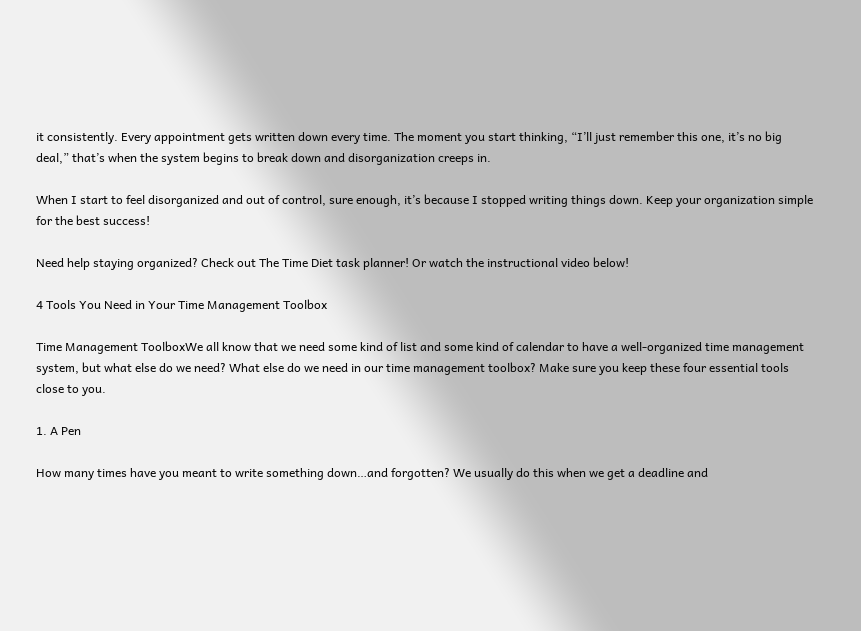it consistently. Every appointment gets written down every time. The moment you start thinking, “I’ll just remember this one, it’s no big deal,” that’s when the system begins to break down and disorganization creeps in.

When I start to feel disorganized and out of control, sure enough, it’s because I stopped writing things down. Keep your organization simple for the best success!

Need help staying organized? Check out The Time Diet task planner! Or watch the instructional video below!

4 Tools You Need in Your Time Management Toolbox

Time Management ToolboxWe all know that we need some kind of list and some kind of calendar to have a well-organized time management system, but what else do we need? What else do we need in our time management toolbox? Make sure you keep these four essential tools close to you.

1. A Pen

How many times have you meant to write something down…and forgotten? We usually do this when we get a deadline and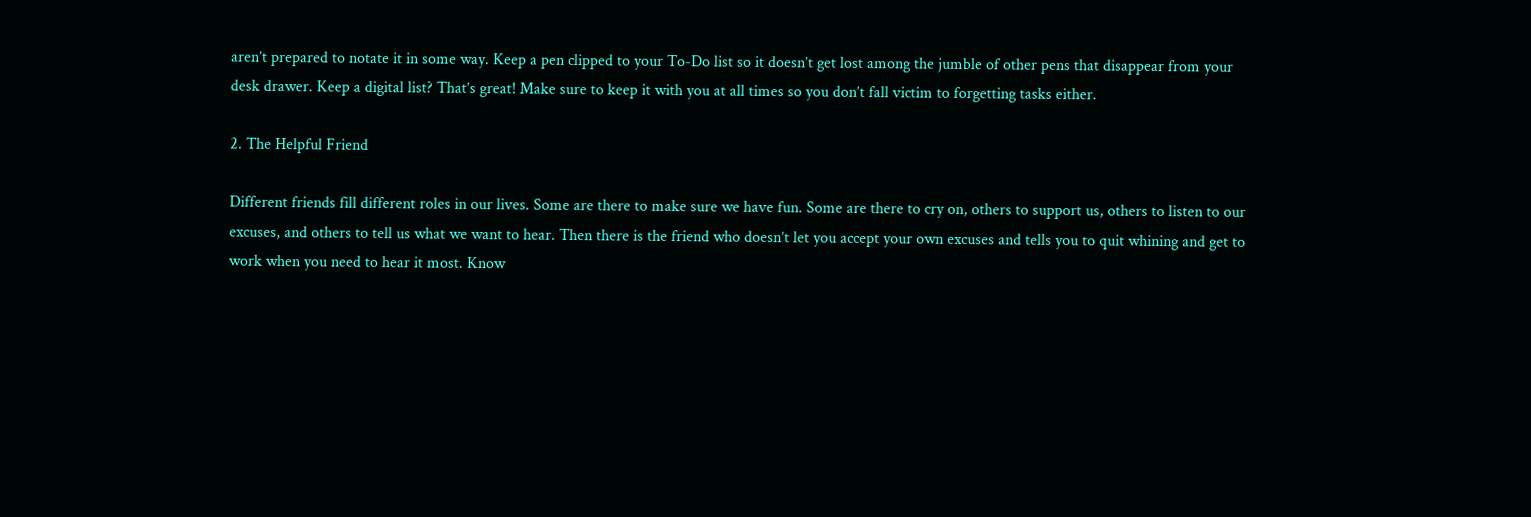aren’t prepared to notate it in some way. Keep a pen clipped to your To-Do list so it doesn’t get lost among the jumble of other pens that disappear from your desk drawer. Keep a digital list? That’s great! Make sure to keep it with you at all times so you don’t fall victim to forgetting tasks either.

2. The Helpful Friend

Different friends fill different roles in our lives. Some are there to make sure we have fun. Some are there to cry on, others to support us, others to listen to our excuses, and others to tell us what we want to hear. Then there is the friend who doesn’t let you accept your own excuses and tells you to quit whining and get to work when you need to hear it most. Know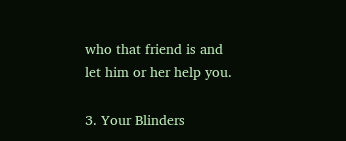who that friend is and let him or her help you.

3. Your Blinders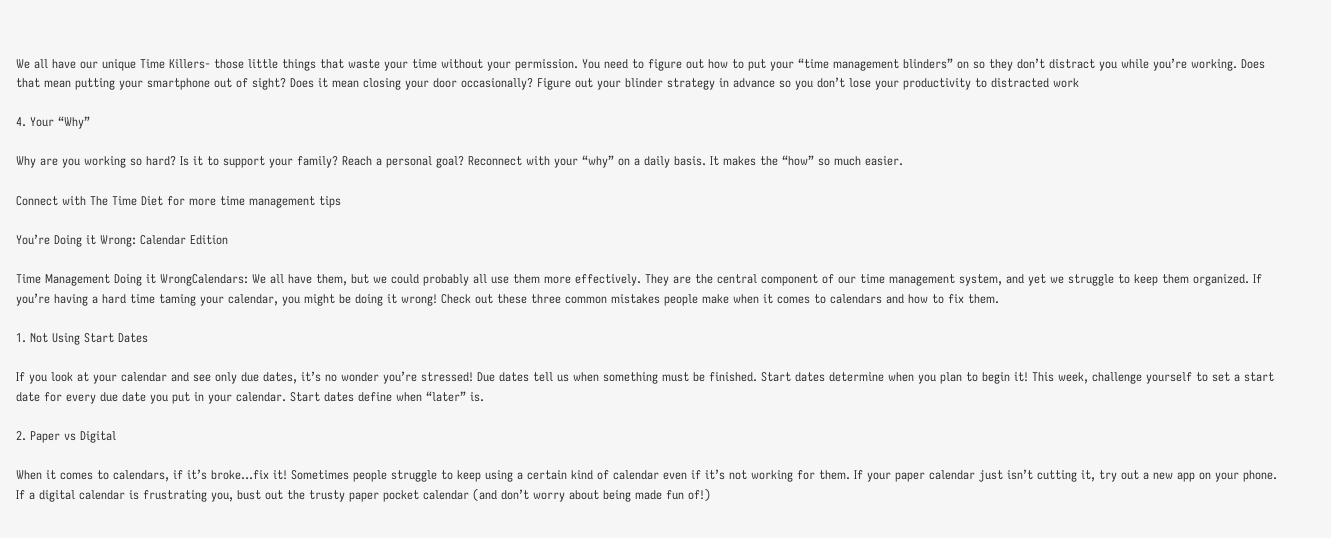We all have our unique Time Killers- those little things that waste your time without your permission. You need to figure out how to put your “time management blinders” on so they don’t distract you while you’re working. Does that mean putting your smartphone out of sight? Does it mean closing your door occasionally? Figure out your blinder strategy in advance so you don’t lose your productivity to distracted work

4. Your “Why”

Why are you working so hard? Is it to support your family? Reach a personal goal? Reconnect with your “why” on a daily basis. It makes the “how” so much easier.

Connect with The Time Diet for more time management tips

You’re Doing it Wrong: Calendar Edition

Time Management Doing it WrongCalendars: We all have them, but we could probably all use them more effectively. They are the central component of our time management system, and yet we struggle to keep them organized. If you’re having a hard time taming your calendar, you might be doing it wrong! Check out these three common mistakes people make when it comes to calendars and how to fix them.

1. Not Using Start Dates

If you look at your calendar and see only due dates, it’s no wonder you’re stressed! Due dates tell us when something must be finished. Start dates determine when you plan to begin it! This week, challenge yourself to set a start date for every due date you put in your calendar. Start dates define when “later” is.

2. Paper vs Digital

When it comes to calendars, if it’s broke…fix it! Sometimes people struggle to keep using a certain kind of calendar even if it’s not working for them. If your paper calendar just isn’t cutting it, try out a new app on your phone. If a digital calendar is frustrating you, bust out the trusty paper pocket calendar (and don’t worry about being made fun of!)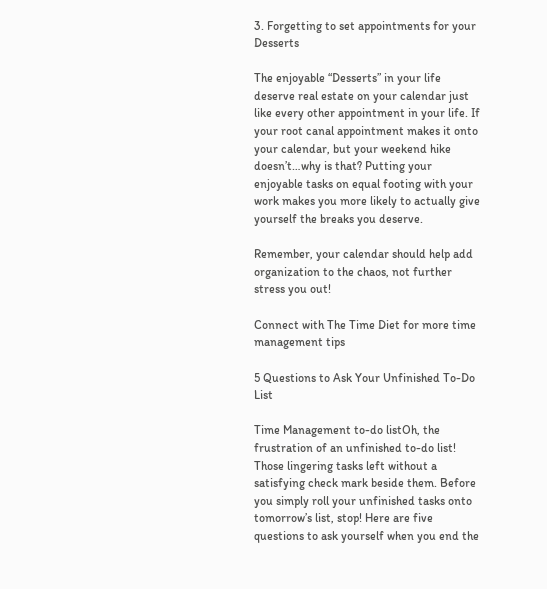3. Forgetting to set appointments for your Desserts

The enjoyable “Desserts” in your life deserve real estate on your calendar just like every other appointment in your life. If your root canal appointment makes it onto your calendar, but your weekend hike doesn’t…why is that? Putting your enjoyable tasks on equal footing with your work makes you more likely to actually give yourself the breaks you deserve.

Remember, your calendar should help add organization to the chaos, not further stress you out!

Connect with The Time Diet for more time management tips

5 Questions to Ask Your Unfinished To-Do List

Time Management to-do listOh, the frustration of an unfinished to-do list! Those lingering tasks left without a satisfying check mark beside them. Before you simply roll your unfinished tasks onto tomorrow’s list, stop! Here are five questions to ask yourself when you end the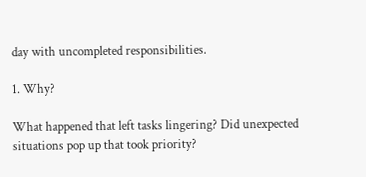day with uncompleted responsibilities.

1. Why?

What happened that left tasks lingering? Did unexpected situations pop up that took priority?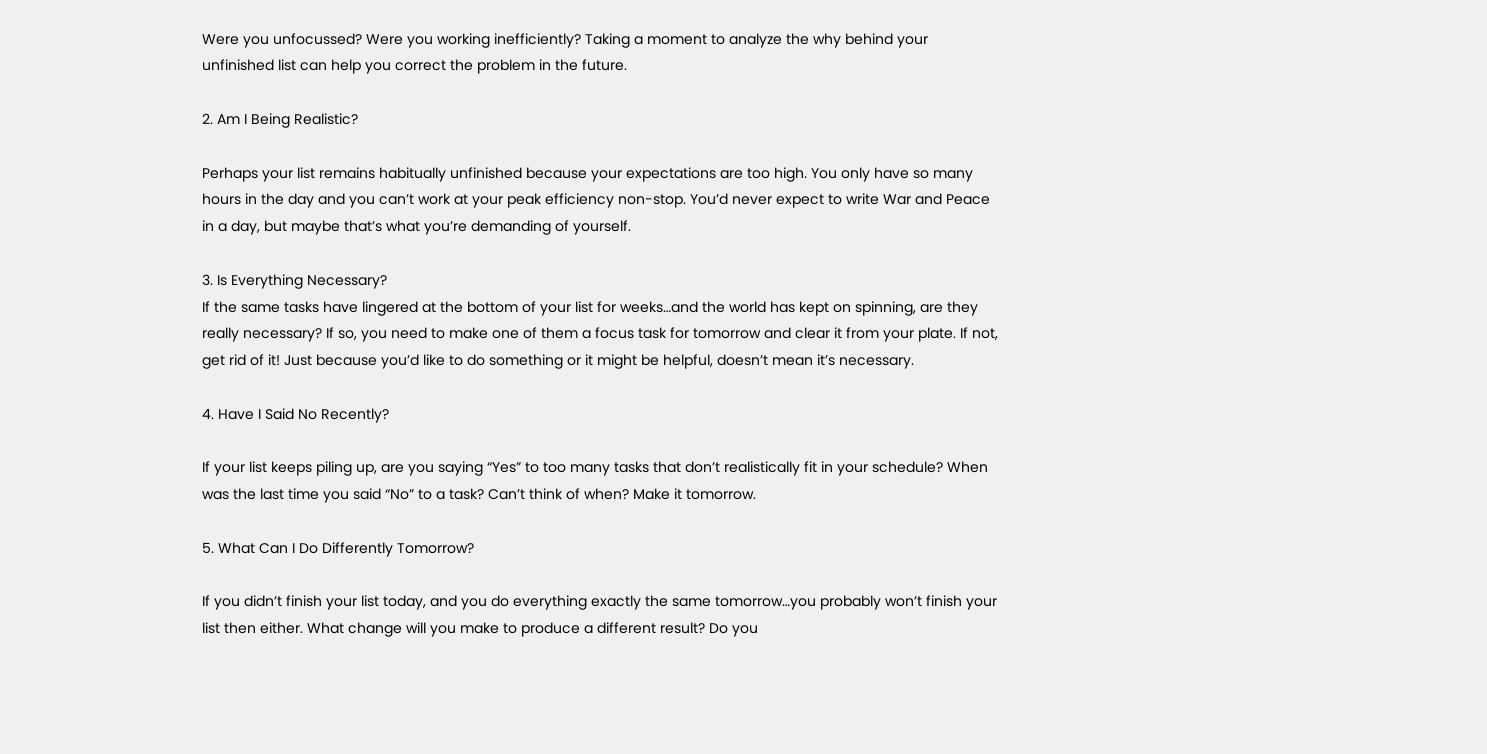Were you unfocussed? Were you working inefficiently? Taking a moment to analyze the why behind your unfinished list can help you correct the problem in the future.

2. Am I Being Realistic?

Perhaps your list remains habitually unfinished because your expectations are too high. You only have so many hours in the day and you can’t work at your peak efficiency non-stop. You’d never expect to write War and Peace in a day, but maybe that’s what you’re demanding of yourself.

3. Is Everything Necessary?
If the same tasks have lingered at the bottom of your list for weeks…and the world has kept on spinning, are they really necessary? If so, you need to make one of them a focus task for tomorrow and clear it from your plate. If not, get rid of it! Just because you’d like to do something or it might be helpful, doesn’t mean it’s necessary.

4. Have I Said No Recently?

If your list keeps piling up, are you saying “Yes” to too many tasks that don’t realistically fit in your schedule? When was the last time you said “No” to a task? Can’t think of when? Make it tomorrow.

5. What Can I Do Differently Tomorrow?

If you didn’t finish your list today, and you do everything exactly the same tomorrow…you probably won’t finish your list then either. What change will you make to produce a different result? Do you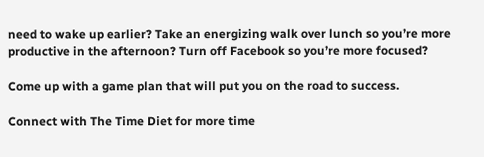need to wake up earlier? Take an energizing walk over lunch so you’re more productive in the afternoon? Turn off Facebook so you’re more focused?

Come up with a game plan that will put you on the road to success.

Connect with The Time Diet for more time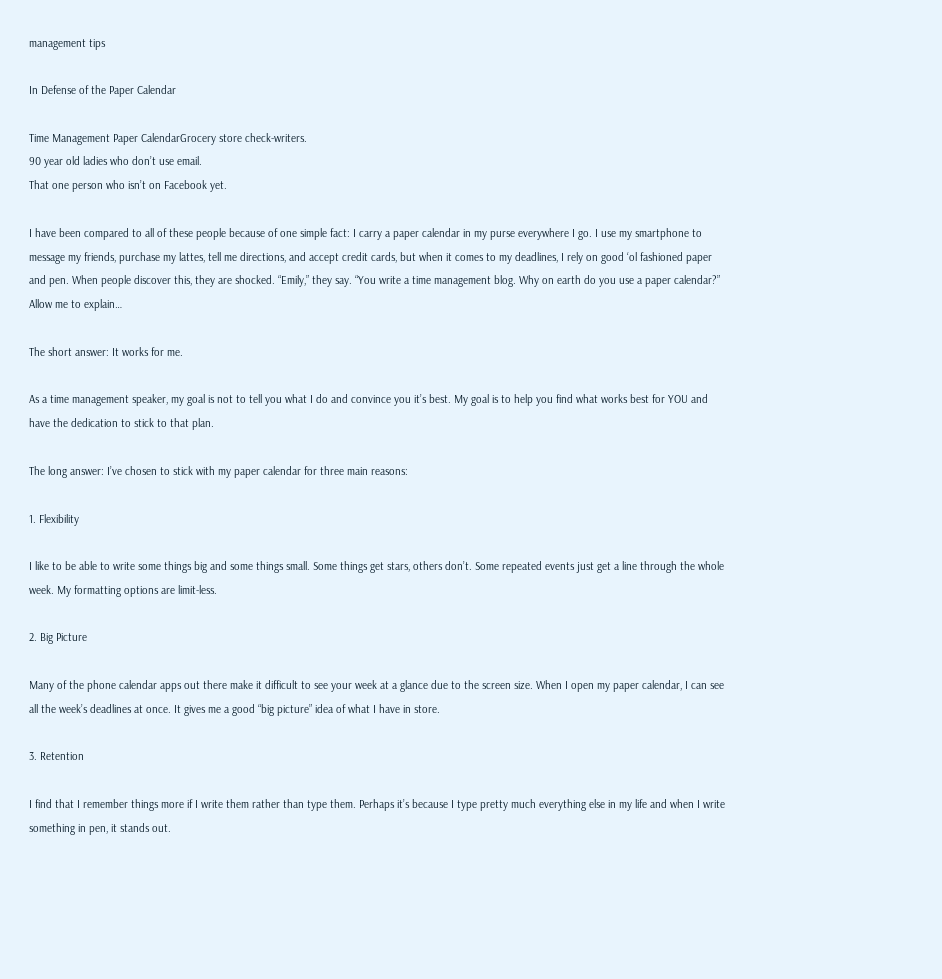management tips

In Defense of the Paper Calendar

Time Management Paper CalendarGrocery store check-writers.
90 year old ladies who don’t use email.
That one person who isn’t on Facebook yet.

I have been compared to all of these people because of one simple fact: I carry a paper calendar in my purse everywhere I go. I use my smartphone to message my friends, purchase my lattes, tell me directions, and accept credit cards, but when it comes to my deadlines, I rely on good ‘ol fashioned paper and pen. When people discover this, they are shocked. “Emily,” they say. “You write a time management blog. Why on earth do you use a paper calendar?” Allow me to explain…

The short answer: It works for me.

As a time management speaker, my goal is not to tell you what I do and convince you it’s best. My goal is to help you find what works best for YOU and have the dedication to stick to that plan.

The long answer: I’ve chosen to stick with my paper calendar for three main reasons:

1. Flexibility

I like to be able to write some things big and some things small. Some things get stars, others don’t. Some repeated events just get a line through the whole week. My formatting options are limit-less.

2. Big Picture

Many of the phone calendar apps out there make it difficult to see your week at a glance due to the screen size. When I open my paper calendar, I can see all the week’s deadlines at once. It gives me a good “big picture” idea of what I have in store.

3. Retention

I find that I remember things more if I write them rather than type them. Perhaps it’s because I type pretty much everything else in my life and when I write something in pen, it stands out.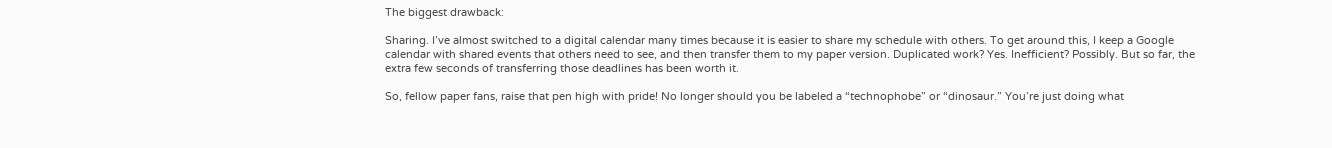The biggest drawback:

Sharing. I’ve almost switched to a digital calendar many times because it is easier to share my schedule with others. To get around this, I keep a Google calendar with shared events that others need to see, and then transfer them to my paper version. Duplicated work? Yes. Inefficient? Possibly. But so far, the extra few seconds of transferring those deadlines has been worth it.

So, fellow paper fans, raise that pen high with pride! No longer should you be labeled a “technophobe” or “dinosaur.” You’re just doing what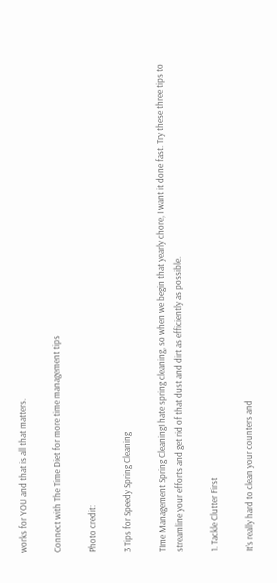works for YOU and that is all that matters.

Connect with The Time Diet for more time management tips

Photo credit:

3 Tips for Speedy Spring Cleaning

TIme Management Spring CleaningI hate spring cleaning, so when we begin that yearly chore, I want it done fast. Try these three tips to streamline your efforts and get rid of that dust and dirt as efficiently as possible.

1. Tackle Clutter First

It’s really hard to clean your counters and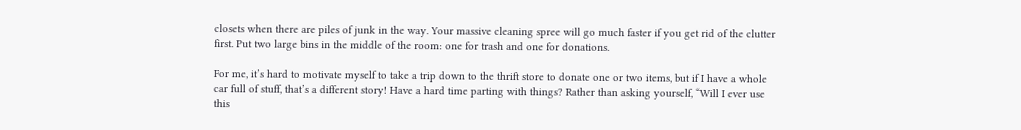closets when there are piles of junk in the way. Your massive cleaning spree will go much faster if you get rid of the clutter first. Put two large bins in the middle of the room: one for trash and one for donations.

For me, it’s hard to motivate myself to take a trip down to the thrift store to donate one or two items, but if I have a whole car full of stuff, that’s a different story! Have a hard time parting with things? Rather than asking yourself, “Will I ever use this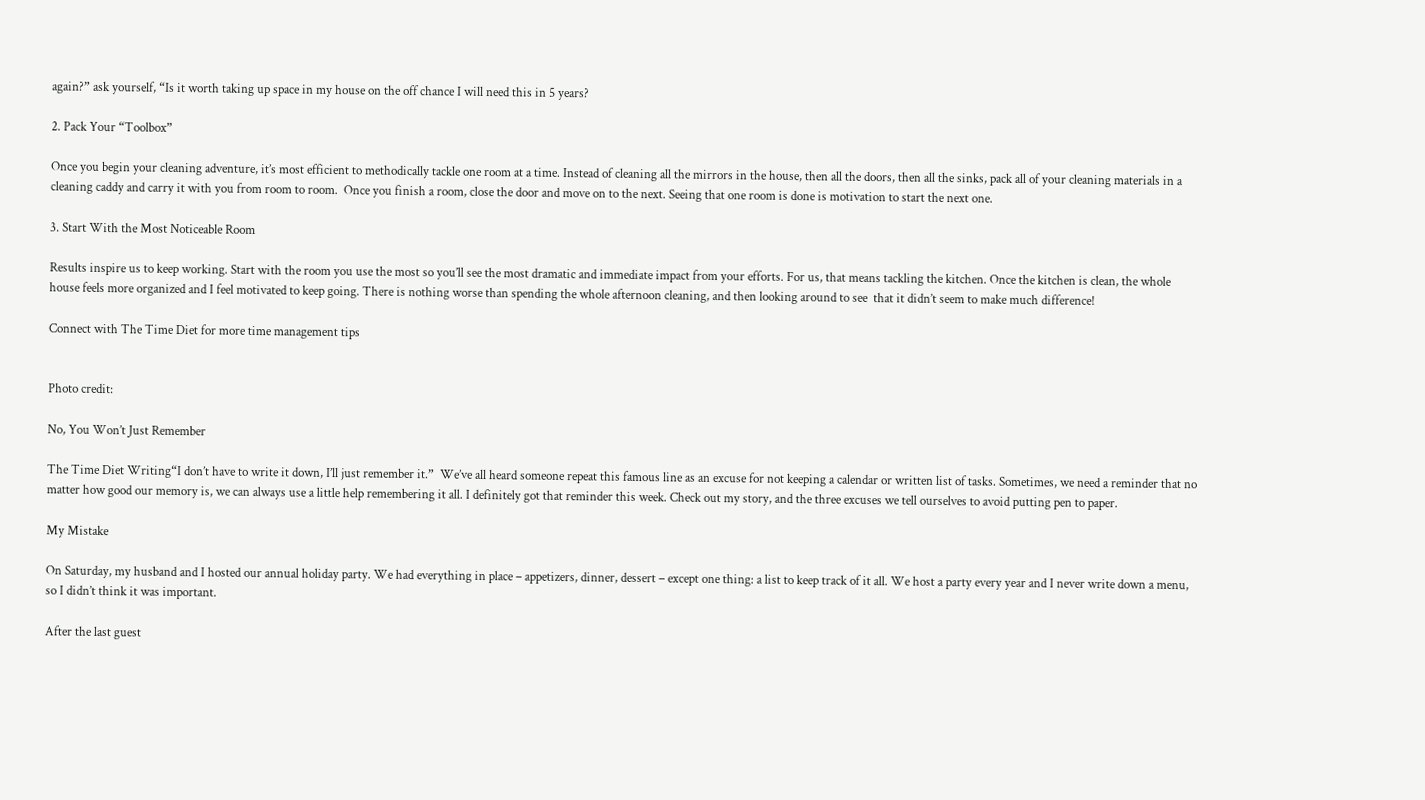again?” ask yourself, “Is it worth taking up space in my house on the off chance I will need this in 5 years?

2. Pack Your “Toolbox”

Once you begin your cleaning adventure, it’s most efficient to methodically tackle one room at a time. Instead of cleaning all the mirrors in the house, then all the doors, then all the sinks, pack all of your cleaning materials in a cleaning caddy and carry it with you from room to room.  Once you finish a room, close the door and move on to the next. Seeing that one room is done is motivation to start the next one.

3. Start With the Most Noticeable Room

Results inspire us to keep working. Start with the room you use the most so you’ll see the most dramatic and immediate impact from your efforts. For us, that means tackling the kitchen. Once the kitchen is clean, the whole house feels more organized and I feel motivated to keep going. There is nothing worse than spending the whole afternoon cleaning, and then looking around to see  that it didn’t seem to make much difference!

Connect with The Time Diet for more time management tips


Photo credit:

No, You Won’t Just Remember

The Time Diet Writing“I don’t have to write it down, I’ll just remember it.”  We’ve all heard someone repeat this famous line as an excuse for not keeping a calendar or written list of tasks. Sometimes, we need a reminder that no matter how good our memory is, we can always use a little help remembering it all. I definitely got that reminder this week. Check out my story, and the three excuses we tell ourselves to avoid putting pen to paper.

My Mistake

On Saturday, my husband and I hosted our annual holiday party. We had everything in place – appetizers, dinner, dessert – except one thing: a list to keep track of it all. We host a party every year and I never write down a menu, so I didn’t think it was important.

After the last guest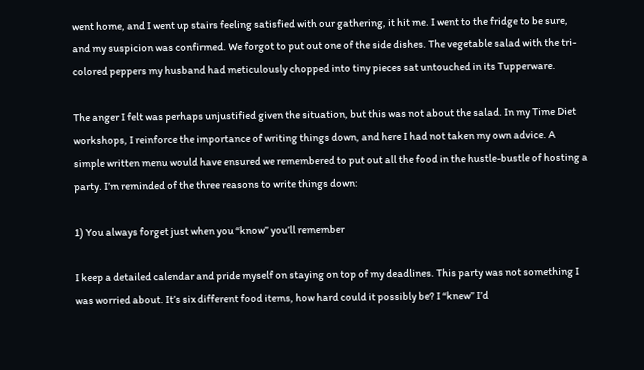went home, and I went up stairs feeling satisfied with our gathering, it hit me. I went to the fridge to be sure, and my suspicion was confirmed. We forgot to put out one of the side dishes. The vegetable salad with the tri-colored peppers my husband had meticulously chopped into tiny pieces sat untouched in its Tupperware.

The anger I felt was perhaps unjustified given the situation, but this was not about the salad. In my Time Diet workshops, I reinforce the importance of writing things down, and here I had not taken my own advice. A simple written menu would have ensured we remembered to put out all the food in the hustle-bustle of hosting a party. I’m reminded of the three reasons to write things down:

1) You always forget just when you “know” you’ll remember

I keep a detailed calendar and pride myself on staying on top of my deadlines. This party was not something I was worried about. It’s six different food items, how hard could it possibly be? I “knew” I’d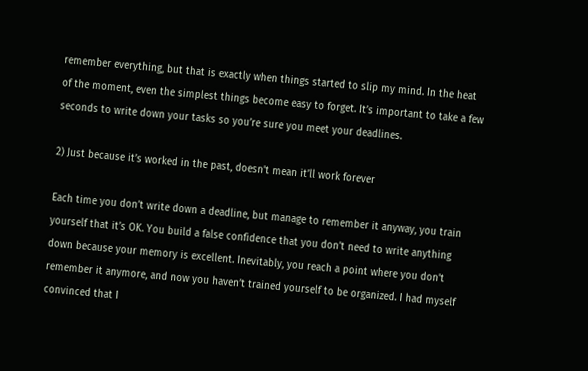remember everything, but that is exactly when things started to slip my mind. In the heat of the moment, even the simplest things become easy to forget. It’s important to take a few seconds to write down your tasks so you’re sure you meet your deadlines.

2) Just because it’s worked in the past, doesn’t mean it’ll work forever

Each time you don’t write down a deadline, but manage to remember it anyway, you train yourself that it’s OK. You build a false confidence that you don’t need to write anything down because your memory is excellent. Inevitably, you reach a point where you don’t remember it anymore, and now you haven’t trained yourself to be organized. I had myself convinced that I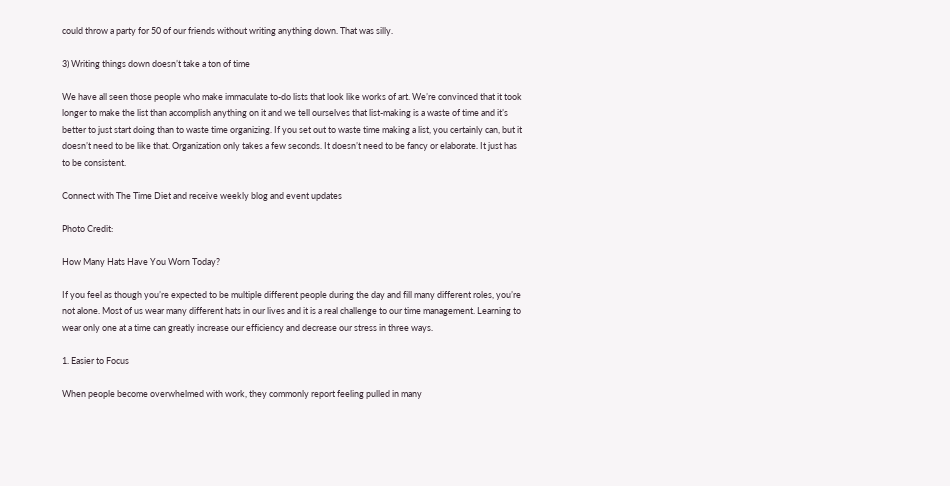could throw a party for 50 of our friends without writing anything down. That was silly.

3) Writing things down doesn’t take a ton of time

We have all seen those people who make immaculate to-do lists that look like works of art. We’re convinced that it took longer to make the list than accomplish anything on it and we tell ourselves that list-making is a waste of time and it’s better to just start doing than to waste time organizing. If you set out to waste time making a list, you certainly can, but it doesn’t need to be like that. Organization only takes a few seconds. It doesn’t need to be fancy or elaborate. It just has to be consistent.

Connect with The Time Diet and receive weekly blog and event updates

Photo Credit:

How Many Hats Have You Worn Today?

If you feel as though you’re expected to be multiple different people during the day and fill many different roles, you’re not alone. Most of us wear many different hats in our lives and it is a real challenge to our time management. Learning to wear only one at a time can greatly increase our efficiency and decrease our stress in three ways.

1. Easier to Focus

When people become overwhelmed with work, they commonly report feeling pulled in many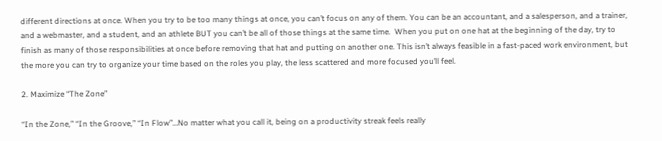different directions at once. When you try to be too many things at once, you can’t focus on any of them. You can be an accountant, and a salesperson, and a trainer, and a webmaster, and a student, and an athlete BUT you can’t be all of those things at the same time.  When you put on one hat at the beginning of the day, try to finish as many of those responsibilities at once before removing that hat and putting on another one. This isn’t always feasible in a fast-paced work environment, but the more you can try to organize your time based on the roles you play, the less scattered and more focused you’ll feel.

2. Maximize “The Zone”

“In the Zone,” “In the Groove,” “In Flow”…No matter what you call it, being on a productivity streak feels really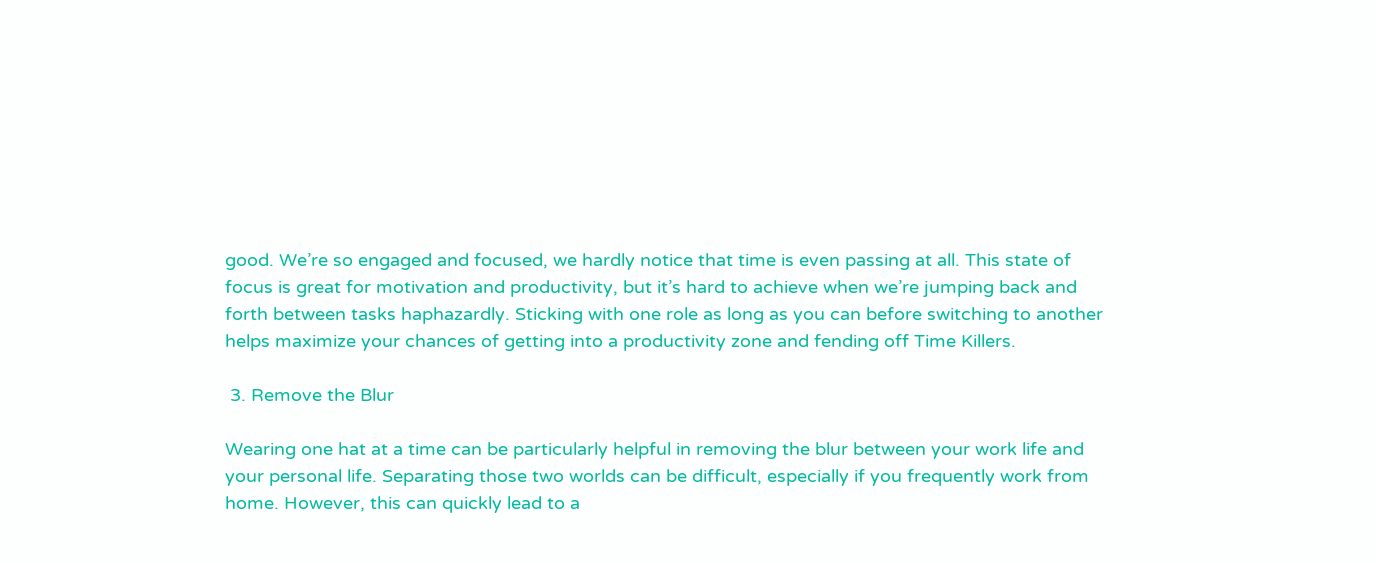good. We’re so engaged and focused, we hardly notice that time is even passing at all. This state of focus is great for motivation and productivity, but it’s hard to achieve when we’re jumping back and forth between tasks haphazardly. Sticking with one role as long as you can before switching to another helps maximize your chances of getting into a productivity zone and fending off Time Killers.

 3. Remove the Blur

Wearing one hat at a time can be particularly helpful in removing the blur between your work life and your personal life. Separating those two worlds can be difficult, especially if you frequently work from home. However, this can quickly lead to a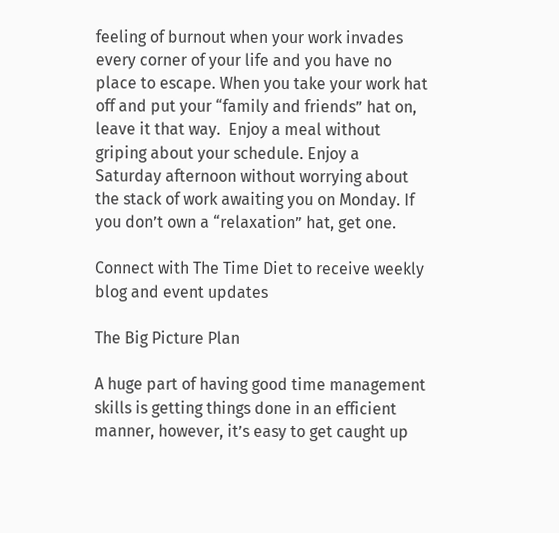feeling of burnout when your work invades every corner of your life and you have no place to escape. When you take your work hat off and put your “family and friends” hat on, leave it that way.  Enjoy a meal without griping about your schedule. Enjoy a Saturday afternoon without worrying about the stack of work awaiting you on Monday. If you don’t own a “relaxation” hat, get one.

Connect with The Time Diet to receive weekly blog and event updates

The Big Picture Plan

A huge part of having good time management skills is getting things done in an efficient manner, however, it’s easy to get caught up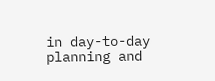in day-to-day planning and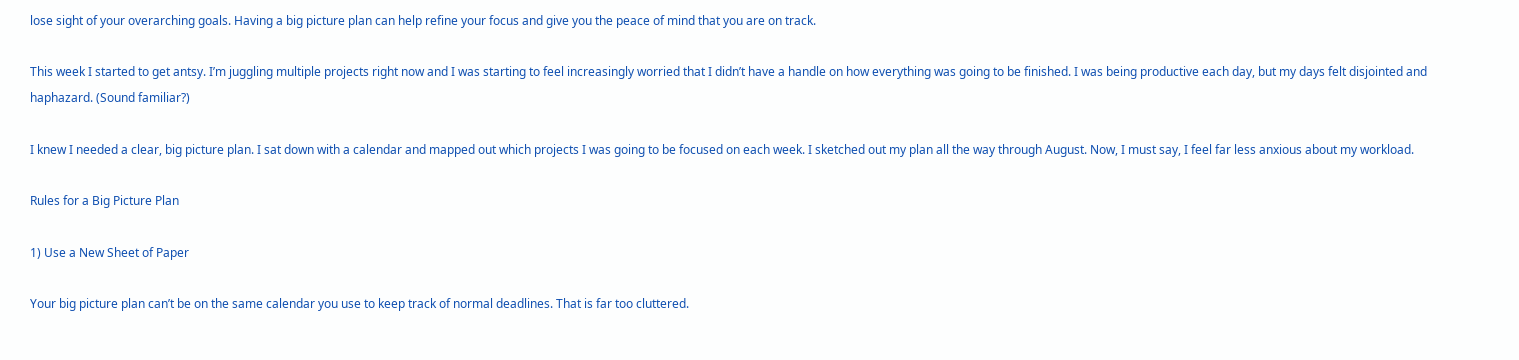lose sight of your overarching goals. Having a big picture plan can help refine your focus and give you the peace of mind that you are on track.

This week I started to get antsy. I’m juggling multiple projects right now and I was starting to feel increasingly worried that I didn’t have a handle on how everything was going to be finished. I was being productive each day, but my days felt disjointed and haphazard. (Sound familiar?)

I knew I needed a clear, big picture plan. I sat down with a calendar and mapped out which projects I was going to be focused on each week. I sketched out my plan all the way through August. Now, I must say, I feel far less anxious about my workload.

Rules for a Big Picture Plan

1) Use a New Sheet of Paper

Your big picture plan can’t be on the same calendar you use to keep track of normal deadlines. That is far too cluttered.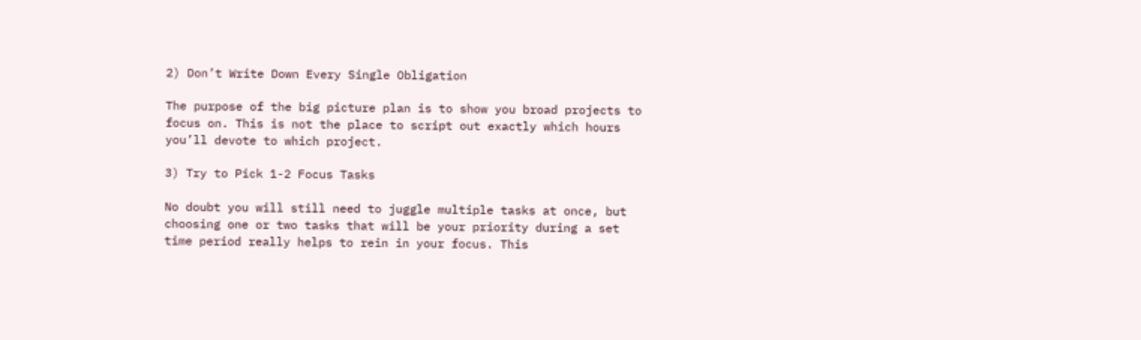2) Don’t Write Down Every Single Obligation

The purpose of the big picture plan is to show you broad projects to focus on. This is not the place to script out exactly which hours you’ll devote to which project.

3) Try to Pick 1-2 Focus Tasks

No doubt you will still need to juggle multiple tasks at once, but choosing one or two tasks that will be your priority during a set time period really helps to rein in your focus. This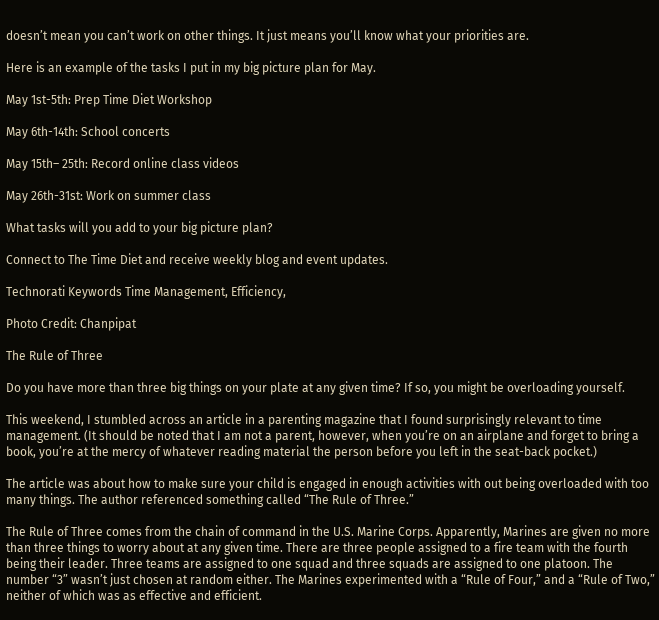doesn’t mean you can’t work on other things. It just means you’ll know what your priorities are.

Here is an example of the tasks I put in my big picture plan for May.

May 1st-5th: Prep Time Diet Workshop

May 6th-14th: School concerts

May 15th– 25th: Record online class videos

May 26th-31st: Work on summer class

What tasks will you add to your big picture plan?

Connect to The Time Diet and receive weekly blog and event updates.

Technorati Keywords Time Management, Efficiency,

Photo Credit: Chanpipat

The Rule of Three

Do you have more than three big things on your plate at any given time? If so, you might be overloading yourself.

This weekend, I stumbled across an article in a parenting magazine that I found surprisingly relevant to time management. (It should be noted that I am not a parent, however, when you’re on an airplane and forget to bring a book, you’re at the mercy of whatever reading material the person before you left in the seat-back pocket.)

The article was about how to make sure your child is engaged in enough activities with out being overloaded with too many things. The author referenced something called “The Rule of Three.”

The Rule of Three comes from the chain of command in the U.S. Marine Corps. Apparently, Marines are given no more than three things to worry about at any given time. There are three people assigned to a fire team with the fourth being their leader. Three teams are assigned to one squad and three squads are assigned to one platoon. The number “3” wasn’t just chosen at random either. The Marines experimented with a “Rule of Four,” and a “Rule of Two,” neither of which was as effective and efficient.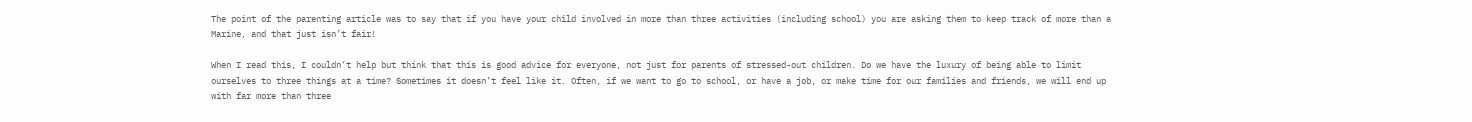The point of the parenting article was to say that if you have your child involved in more than three activities (including school) you are asking them to keep track of more than a Marine, and that just isn’t fair!

When I read this, I couldn’t help but think that this is good advice for everyone, not just for parents of stressed-out children. Do we have the luxury of being able to limit ourselves to three things at a time? Sometimes it doesn’t feel like it. Often, if we want to go to school, or have a job, or make time for our families and friends, we will end up with far more than three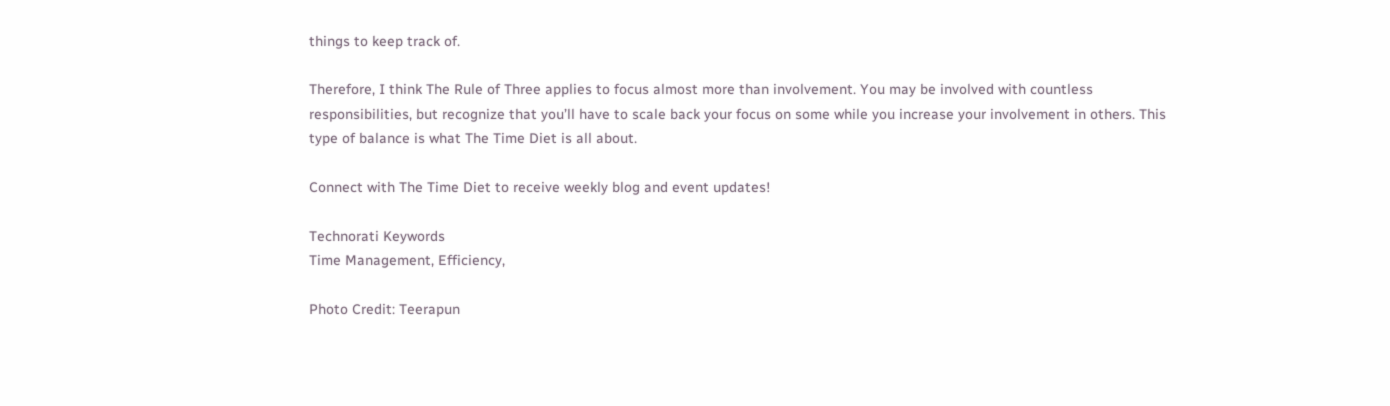things to keep track of.

Therefore, I think The Rule of Three applies to focus almost more than involvement. You may be involved with countless responsibilities, but recognize that you’ll have to scale back your focus on some while you increase your involvement in others. This type of balance is what The Time Diet is all about.

Connect with The Time Diet to receive weekly blog and event updates!

Technorati Keywords
Time Management, Efficiency,

Photo Credit: Teerapun